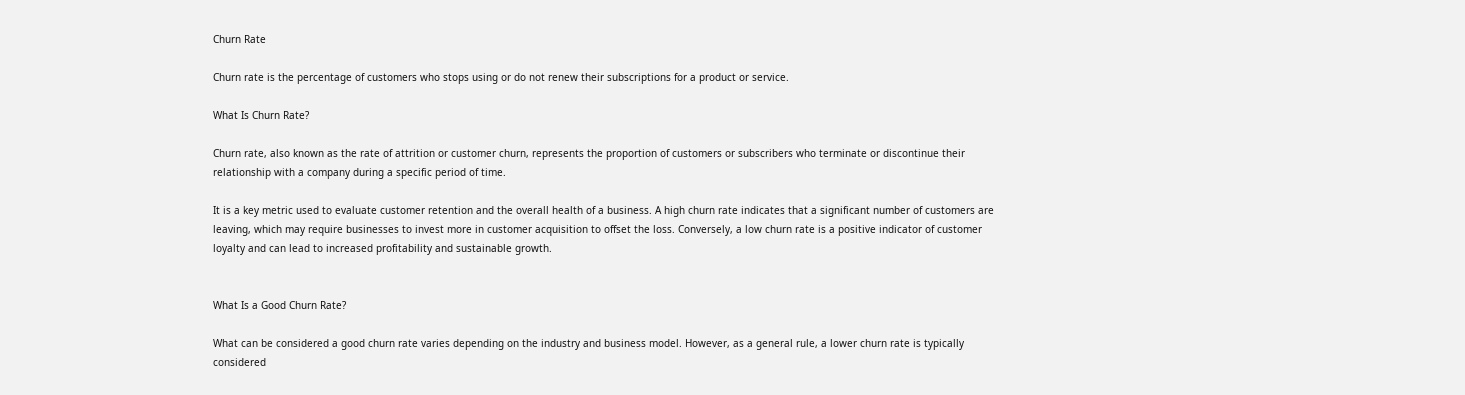Churn Rate

Churn rate is the percentage of customers who stops using or do not renew their subscriptions for a product or service.

What Is Churn Rate?

Churn rate, also known as the rate of attrition or customer churn, represents the proportion of customers or subscribers who terminate or discontinue their relationship with a company during a specific period of time.

It is a key metric used to evaluate customer retention and the overall health of a business. A high churn rate indicates that a significant number of customers are leaving, which may require businesses to invest more in customer acquisition to offset the loss. Conversely, a low churn rate is a positive indicator of customer loyalty and can lead to increased profitability and sustainable growth.


What Is a Good Churn Rate?

What can be considered a good churn rate varies depending on the industry and business model. However, as a general rule, a lower churn rate is typically considered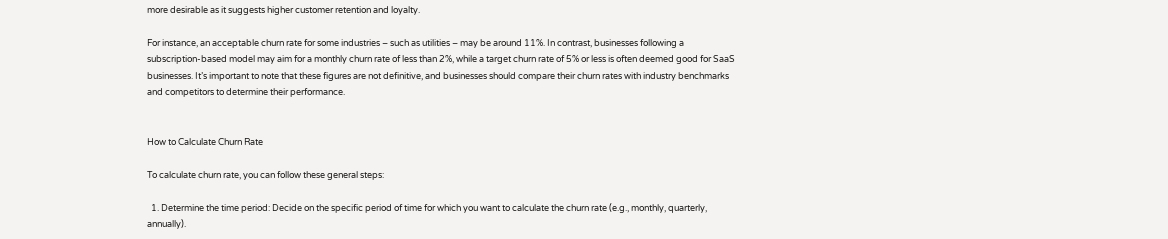more desirable as it suggests higher customer retention and loyalty.

For instance, an acceptable churn rate for some industries – such as utilities – may be around 11%. In contrast, businesses following a subscription-based model may aim for a monthly churn rate of less than 2%, while a target churn rate of 5% or less is often deemed good for SaaS businesses. It’s important to note that these figures are not definitive, and businesses should compare their churn rates with industry benchmarks and competitors to determine their performance.


How to Calculate Churn Rate

To calculate churn rate, you can follow these general steps:

  1. Determine the time period: Decide on the specific period of time for which you want to calculate the churn rate (e.g., monthly, quarterly, annually).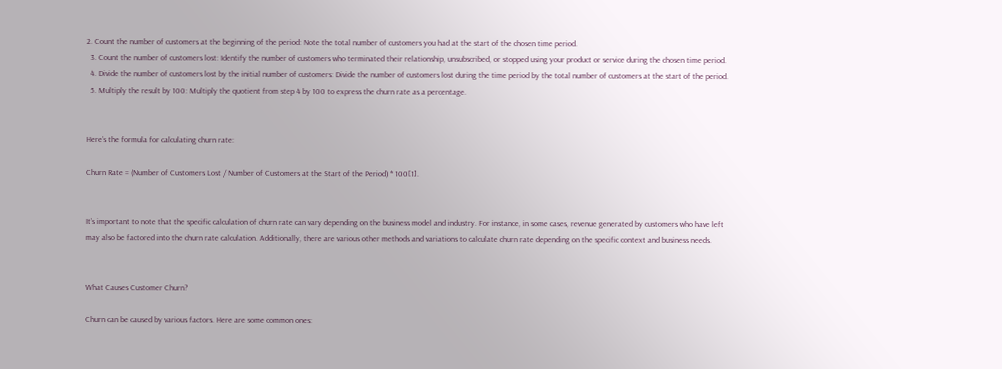2. Count the number of customers at the beginning of the period: Note the total number of customers you had at the start of the chosen time period.
  3. Count the number of customers lost: Identify the number of customers who terminated their relationship, unsubscribed, or stopped using your product or service during the chosen time period.
  4. Divide the number of customers lost by the initial number of customers: Divide the number of customers lost during the time period by the total number of customers at the start of the period.
  5. Multiply the result by 100: Multiply the quotient from step 4 by 100 to express the churn rate as a percentage.


Here’s the formula for calculating churn rate:

Churn Rate = (Number of Customers Lost / Number of Customers at the Start of the Period) * 100[1].


It’s important to note that the specific calculation of churn rate can vary depending on the business model and industry. For instance, in some cases, revenue generated by customers who have left may also be factored into the churn rate calculation. Additionally, there are various other methods and variations to calculate churn rate depending on the specific context and business needs.


What Causes Customer Churn?

Churn can be caused by various factors. Here are some common ones: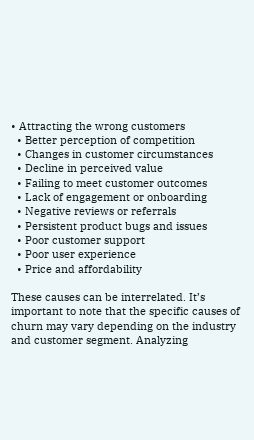• Attracting the wrong customers
  • Better perception of competition
  • Changes in customer circumstances
  • Decline in perceived value
  • Failing to meet customer outcomes
  • Lack of engagement or onboarding
  • Negative reviews or referrals
  • Persistent product bugs and issues
  • Poor customer support
  • Poor user experience
  • Price and affordability

These causes can be interrelated. It’s important to note that the specific causes of churn may vary depending on the industry and customer segment. Analyzing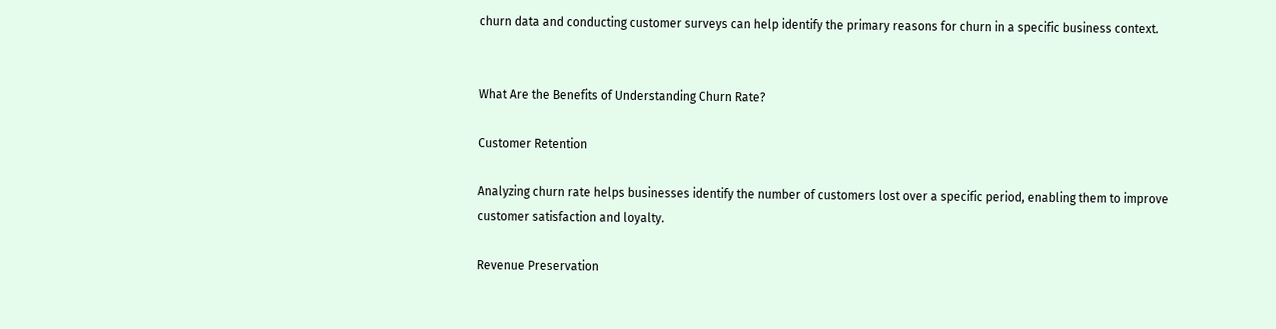churn data and conducting customer surveys can help identify the primary reasons for churn in a specific business context.


What Are the Benefits of Understanding Churn Rate?

Customer Retention

Analyzing churn rate helps businesses identify the number of customers lost over a specific period, enabling them to improve customer satisfaction and loyalty.

Revenue Preservation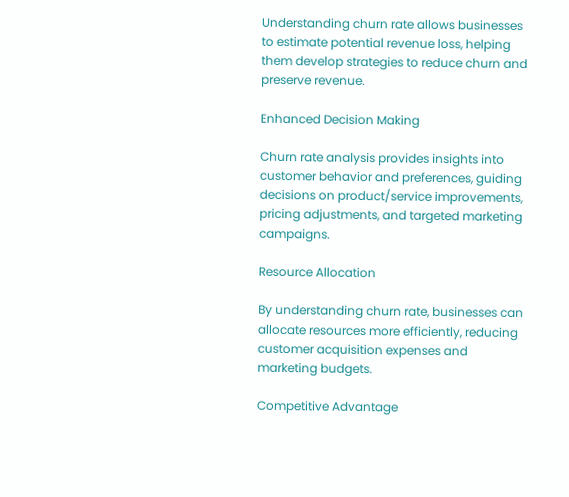Understanding churn rate allows businesses to estimate potential revenue loss, helping them develop strategies to reduce churn and preserve revenue.

Enhanced Decision Making

Churn rate analysis provides insights into customer behavior and preferences, guiding decisions on product/service improvements, pricing adjustments, and targeted marketing campaigns.

Resource Allocation

By understanding churn rate, businesses can allocate resources more efficiently, reducing customer acquisition expenses and marketing budgets.

Competitive Advantage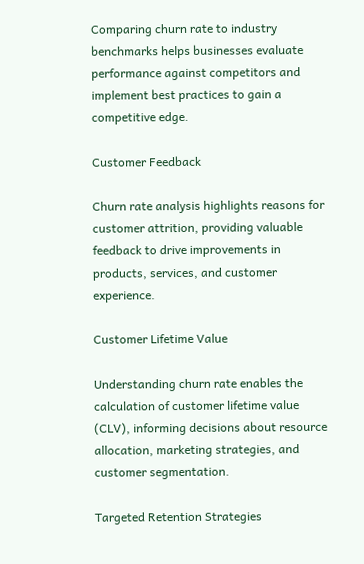Comparing churn rate to industry benchmarks helps businesses evaluate performance against competitors and implement best practices to gain a competitive edge.

Customer Feedback

Churn rate analysis highlights reasons for customer attrition, providing valuable feedback to drive improvements in products, services, and customer experience.

Customer Lifetime Value

Understanding churn rate enables the calculation of customer lifetime value (CLV), informing decisions about resource allocation, marketing strategies, and customer segmentation.

Targeted Retention Strategies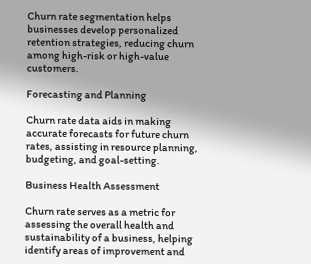Churn rate segmentation helps businesses develop personalized retention strategies, reducing churn among high-risk or high-value customers.

Forecasting and Planning

Churn rate data aids in making accurate forecasts for future churn rates, assisting in resource planning, budgeting, and goal-setting.

Business Health Assessment

Churn rate serves as a metric for assessing the overall health and sustainability of a business, helping identify areas of improvement and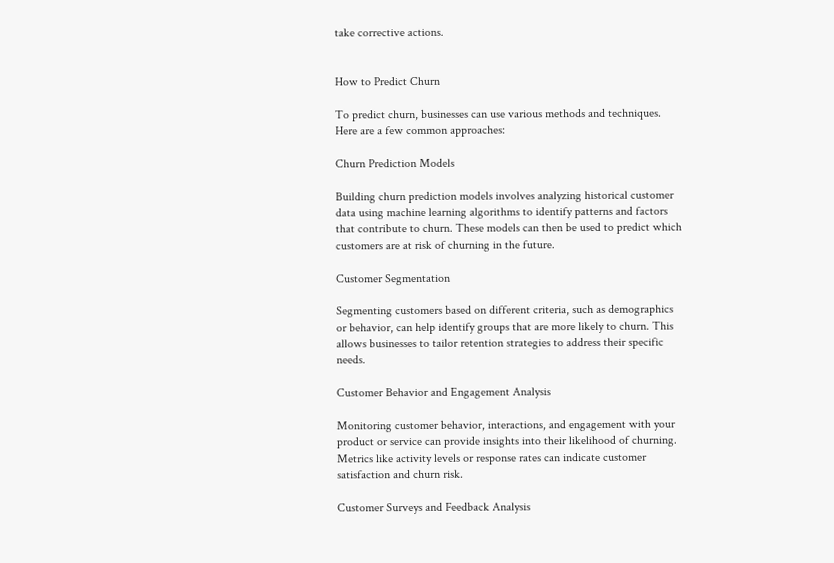take corrective actions.


How to Predict Churn

To predict churn, businesses can use various methods and techniques. Here are a few common approaches:

Churn Prediction Models

Building churn prediction models involves analyzing historical customer data using machine learning algorithms to identify patterns and factors that contribute to churn. These models can then be used to predict which customers are at risk of churning in the future.

Customer Segmentation

Segmenting customers based on different criteria, such as demographics or behavior, can help identify groups that are more likely to churn. This allows businesses to tailor retention strategies to address their specific needs.

Customer Behavior and Engagement Analysis

Monitoring customer behavior, interactions, and engagement with your product or service can provide insights into their likelihood of churning. Metrics like activity levels or response rates can indicate customer satisfaction and churn risk.

Customer Surveys and Feedback Analysis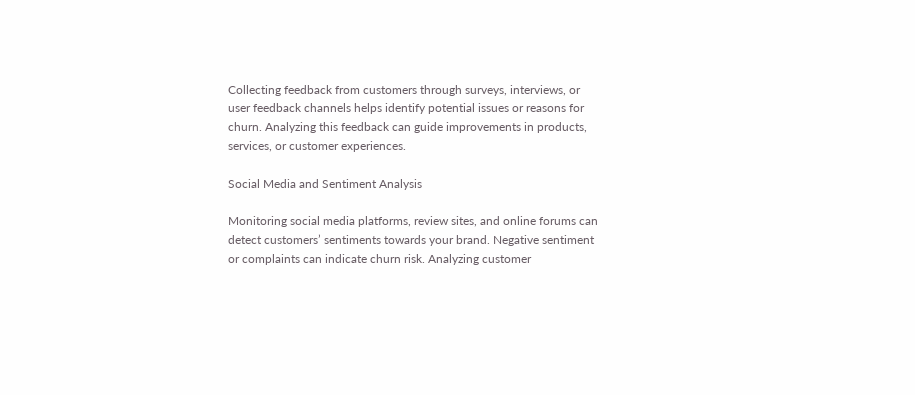Collecting feedback from customers through surveys, interviews, or user feedback channels helps identify potential issues or reasons for churn. Analyzing this feedback can guide improvements in products, services, or customer experiences.

Social Media and Sentiment Analysis

Monitoring social media platforms, review sites, and online forums can detect customers’ sentiments towards your brand. Negative sentiment or complaints can indicate churn risk. Analyzing customer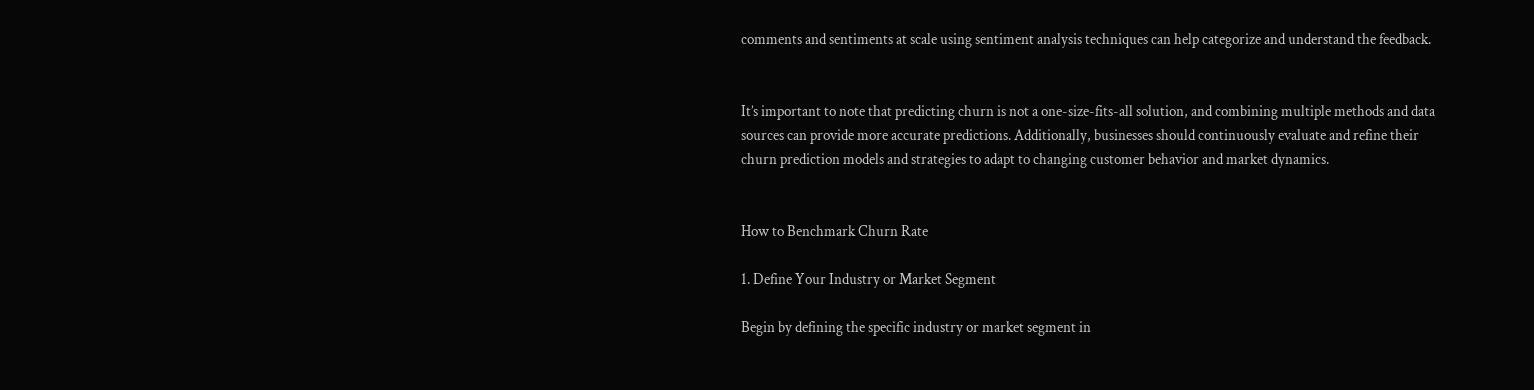comments and sentiments at scale using sentiment analysis techniques can help categorize and understand the feedback.


It’s important to note that predicting churn is not a one-size-fits-all solution, and combining multiple methods and data sources can provide more accurate predictions. Additionally, businesses should continuously evaluate and refine their churn prediction models and strategies to adapt to changing customer behavior and market dynamics.


How to Benchmark Churn Rate

1. Define Your Industry or Market Segment

Begin by defining the specific industry or market segment in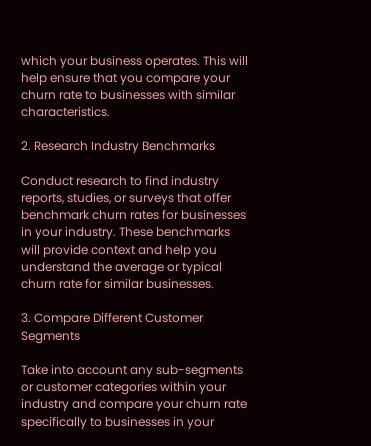which your business operates. This will help ensure that you compare your churn rate to businesses with similar characteristics.

2. Research Industry Benchmarks

Conduct research to find industry reports, studies, or surveys that offer benchmark churn rates for businesses in your industry. These benchmarks will provide context and help you understand the average or typical churn rate for similar businesses.

3. Compare Different Customer Segments

Take into account any sub-segments or customer categories within your industry and compare your churn rate specifically to businesses in your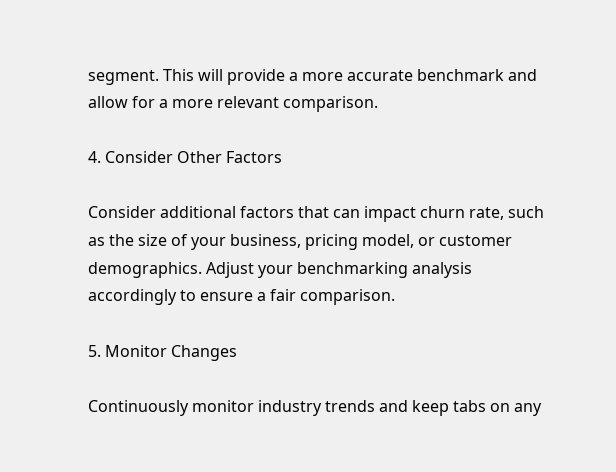segment. This will provide a more accurate benchmark and allow for a more relevant comparison.

4. Consider Other Factors

Consider additional factors that can impact churn rate, such as the size of your business, pricing model, or customer demographics. Adjust your benchmarking analysis accordingly to ensure a fair comparison.

5. Monitor Changes

Continuously monitor industry trends and keep tabs on any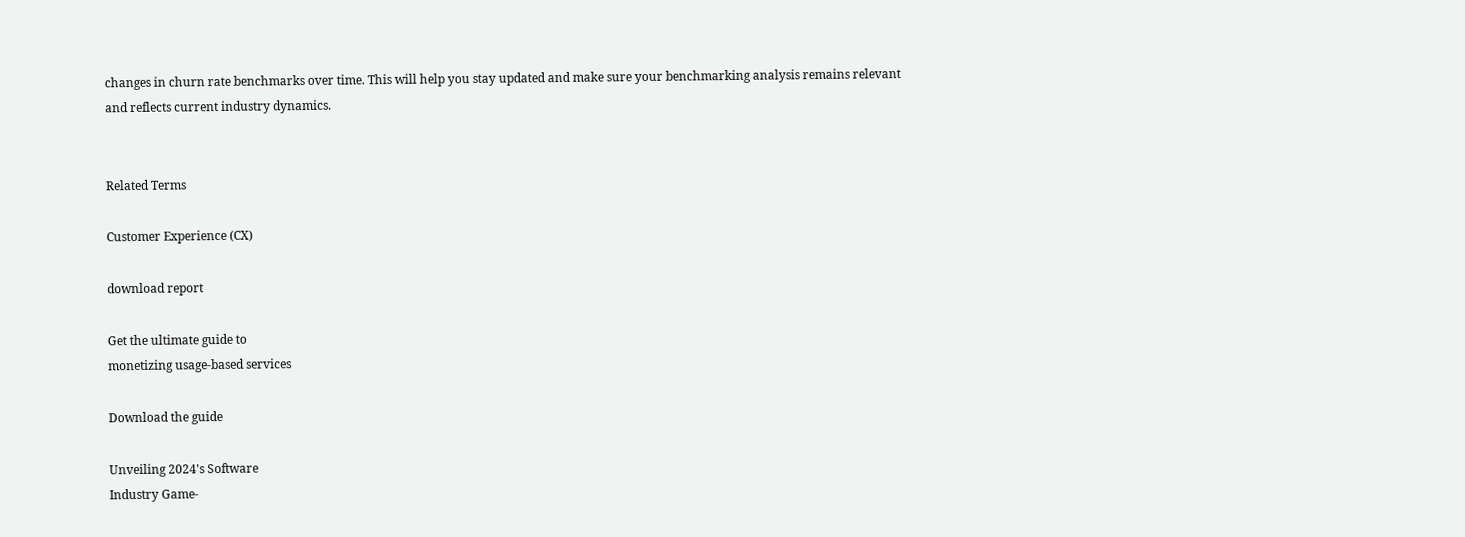changes in churn rate benchmarks over time. This will help you stay updated and make sure your benchmarking analysis remains relevant and reflects current industry dynamics.


Related Terms

Customer Experience (CX)

download report

Get the ultimate guide to
monetizing usage-based services

Download the guide

Unveiling 2024's Software
Industry Game-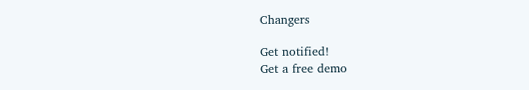Changers

Get notified!
Get a free demo